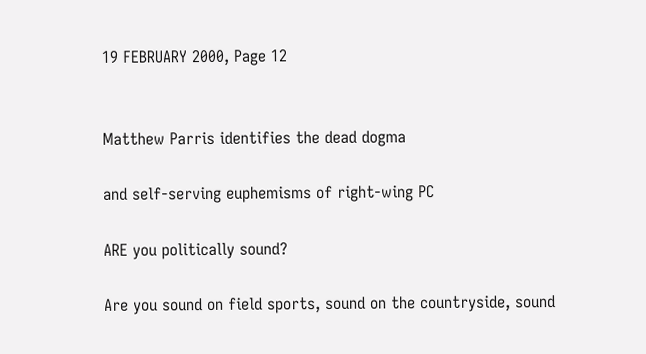19 FEBRUARY 2000, Page 12


Matthew Parris identifies the dead dogma

and self-serving euphemisms of right-wing PC

ARE you politically sound?

Are you sound on field sports, sound on the countryside, sound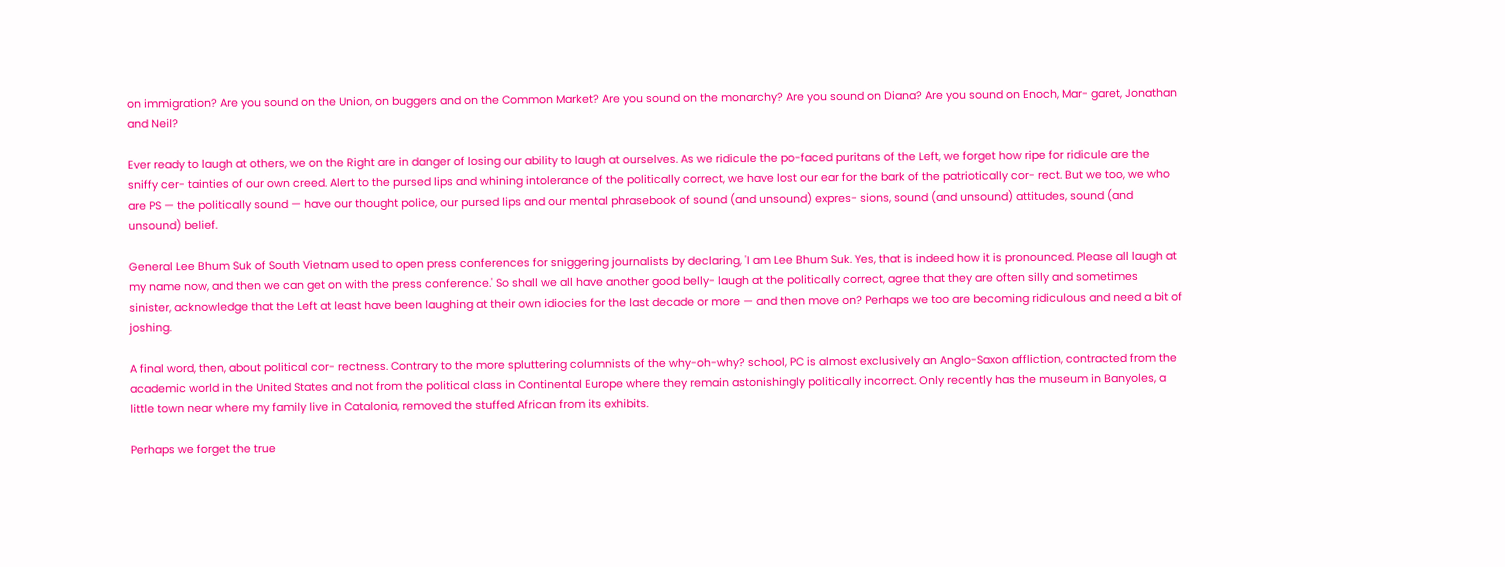on immigration? Are you sound on the Union, on buggers and on the Common Market? Are you sound on the monarchy? Are you sound on Diana? Are you sound on Enoch, Mar- garet, Jonathan and Neil?

Ever ready to laugh at others, we on the Right are in danger of losing our ability to laugh at ourselves. As we ridicule the po-faced puritans of the Left, we forget how ripe for ridicule are the sniffy cer- tainties of our own creed. Alert to the pursed lips and whining intolerance of the politically correct, we have lost our ear for the bark of the patriotically cor- rect. But we too, we who are PS — the politically sound — have our thought police, our pursed lips and our mental phrasebook of sound (and unsound) expres- sions, sound (and unsound) attitudes, sound (and unsound) belief.

General Lee Bhum Suk of South Vietnam used to open press conferences for sniggering journalists by declaring, 'I am Lee Bhum Suk. Yes, that is indeed how it is pronounced. Please all laugh at my name now, and then we can get on with the press conference.' So shall we all have another good belly- laugh at the politically correct, agree that they are often silly and sometimes sinister, acknowledge that the Left at least have been laughing at their own idiocies for the last decade or more — and then move on? Perhaps we too are becoming ridiculous and need a bit of joshing.

A final word, then, about political cor- rectness. Contrary to the more spluttering columnists of the why-oh-why? school, PC is almost exclusively an Anglo-Saxon affliction, contracted from the academic world in the United States and not from the political class in Continental Europe where they remain astonishingly politically incorrect. Only recently has the museum in Banyoles, a little town near where my family live in Catalonia, removed the stuffed African from its exhibits.

Perhaps we forget the true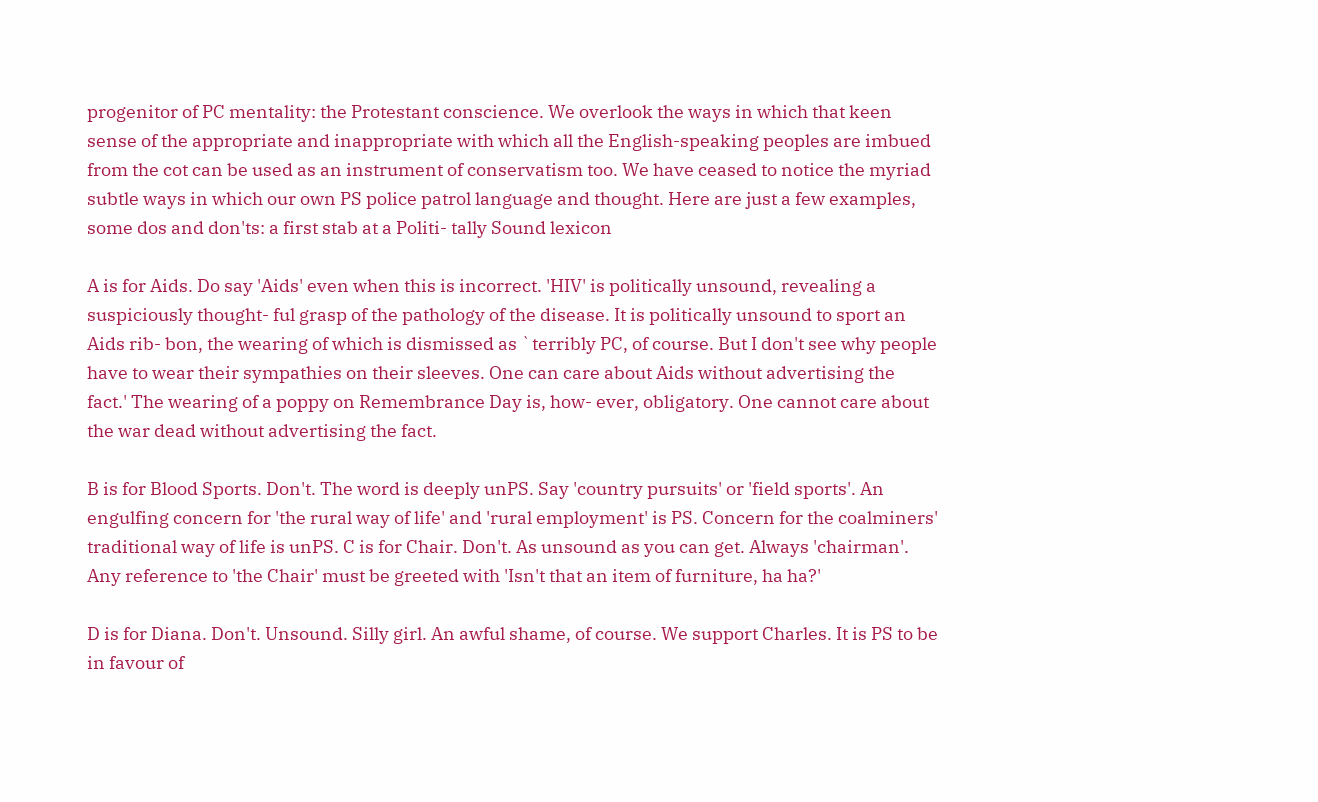progenitor of PC mentality: the Protestant conscience. We overlook the ways in which that keen sense of the appropriate and inappropriate with which all the English-speaking peoples are imbued from the cot can be used as an instrument of conservatism too. We have ceased to notice the myriad subtle ways in which our own PS police patrol language and thought. Here are just a few examples, some dos and don'ts: a first stab at a Politi- tally Sound lexicon

A is for Aids. Do say 'Aids' even when this is incorrect. 'HIV' is politically unsound, revealing a suspiciously thought- ful grasp of the pathology of the disease. It is politically unsound to sport an Aids rib- bon, the wearing of which is dismissed as `terribly PC, of course. But I don't see why people have to wear their sympathies on their sleeves. One can care about Aids without advertising the fact.' The wearing of a poppy on Remembrance Day is, how- ever, obligatory. One cannot care about the war dead without advertising the fact.

B is for Blood Sports. Don't. The word is deeply unPS. Say 'country pursuits' or 'field sports'. An engulfing concern for 'the rural way of life' and 'rural employment' is PS. Concern for the coalminers' traditional way of life is unPS. C is for Chair. Don't. As unsound as you can get. Always 'chairman'. Any reference to 'the Chair' must be greeted with 'Isn't that an item of furniture, ha ha?'

D is for Diana. Don't. Unsound. Silly girl. An awful shame, of course. We support Charles. It is PS to be in favour of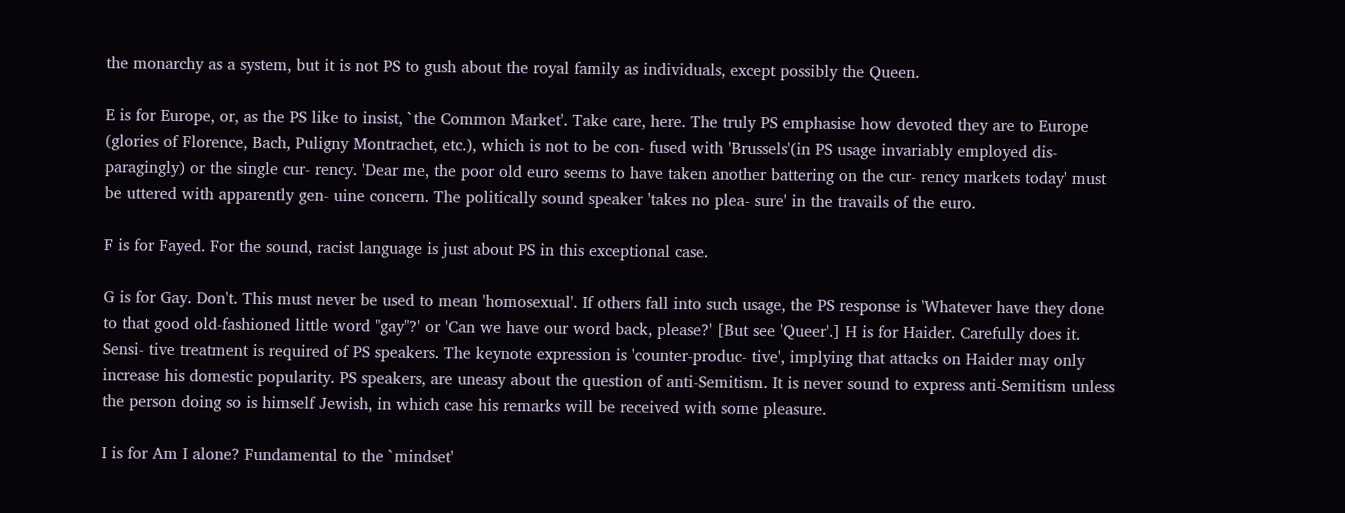the monarchy as a system, but it is not PS to gush about the royal family as individuals, except possibly the Queen.

E is for Europe, or, as the PS like to insist, `the Common Market'. Take care, here. The truly PS emphasise how devoted they are to Europe (glories of Florence, Bach, Puligny Montrachet, etc.), which is not to be con- fused with 'Brussels'(in PS usage invariably employed dis- paragingly) or the single cur- rency. 'Dear me, the poor old euro seems to have taken another battering on the cur- rency markets today' must be uttered with apparently gen- uine concern. The politically sound speaker 'takes no plea- sure' in the travails of the euro.

F is for Fayed. For the sound, racist language is just about PS in this exceptional case.

G is for Gay. Don't. This must never be used to mean 'homosexual'. If others fall into such usage, the PS response is 'Whatever have they done to that good old-fashioned little word "gay"?' or 'Can we have our word back, please?' [But see 'Queer'.] H is for Haider. Carefully does it. Sensi- tive treatment is required of PS speakers. The keynote expression is 'counter-produc- tive', implying that attacks on Haider may only increase his domestic popularity. PS speakers, are uneasy about the question of anti-Semitism. It is never sound to express anti-Semitism unless the person doing so is himself Jewish, in which case his remarks will be received with some pleasure.

I is for Am I alone? Fundamental to the `mindset'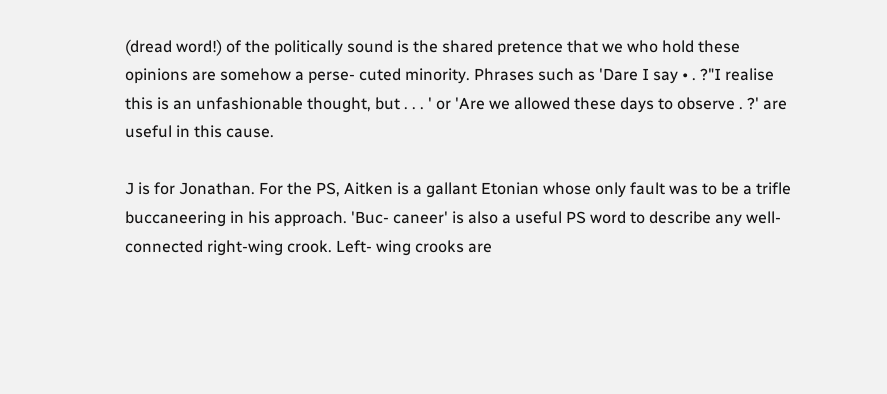(dread word!) of the politically sound is the shared pretence that we who hold these opinions are somehow a perse- cuted minority. Phrases such as 'Dare I say • . ?"I realise this is an unfashionable thought, but . . . ' or 'Are we allowed these days to observe . ?' are useful in this cause.

J is for Jonathan. For the PS, Aitken is a gallant Etonian whose only fault was to be a trifle buccaneering in his approach. 'Buc- caneer' is also a useful PS word to describe any well-connected right-wing crook. Left- wing crooks are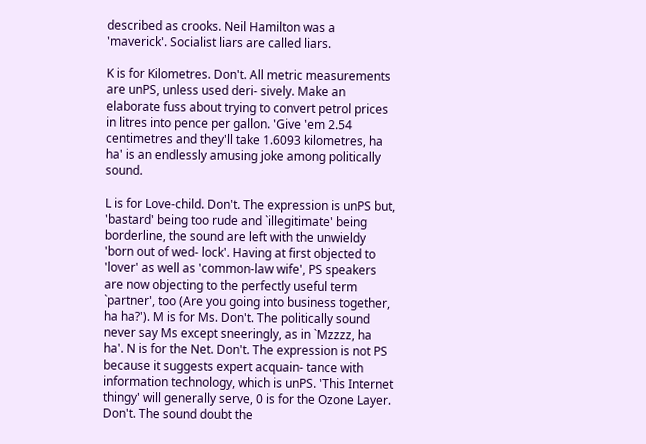described as crooks. Neil Hamilton was a 'maverick'. Socialist liars are called liars.

K is for Kilometres. Don't. All metric measurements are unPS, unless used deri- sively. Make an elaborate fuss about trying to convert petrol prices in litres into pence per gallon. 'Give 'em 2.54 centimetres and they'll take 1.6093 kilometres, ha ha' is an endlessly amusing joke among politically sound.

L is for Love-child. Don't. The expression is unPS but, 'bastard' being too rude and `illegitimate' being borderline, the sound are left with the unwieldy 'born out of wed- lock'. Having at first objected to 'lover' as well as 'common-law wife', PS speakers are now objecting to the perfectly useful term `partner', too (Are you going into business together, ha ha?'). M is for Ms. Don't. The politically sound never say Ms except sneeringly, as in `Mzzzz, ha ha'. N is for the Net. Don't. The expression is not PS because it suggests expert acquain- tance with information technology, which is unPS. 'This Internet thingy' will generally serve, 0 is for the Ozone Layer. Don't. The sound doubt the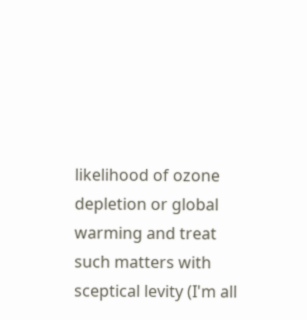likelihood of ozone depletion or global warming and treat such matters with sceptical levity (I'm all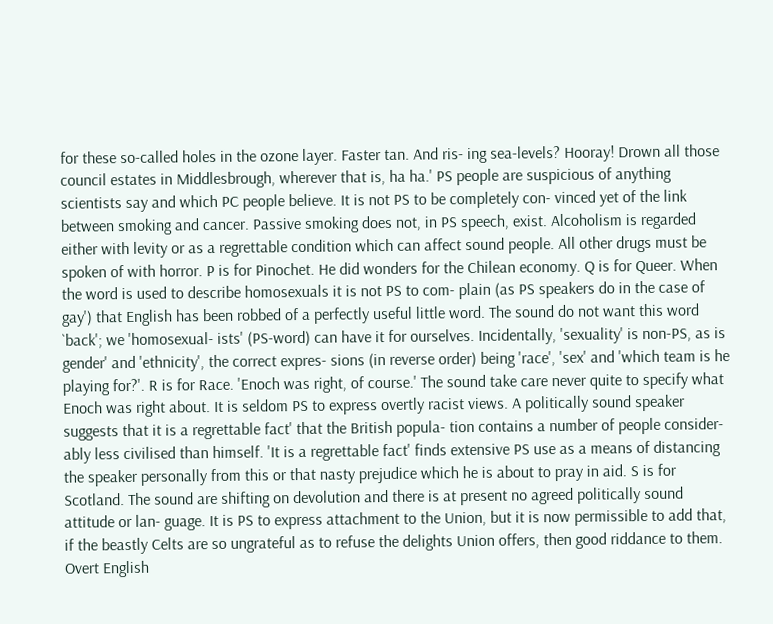for these so-called holes in the ozone layer. Faster tan. And ris- ing sea-levels? Hooray! Drown all those council estates in Middlesbrough, wherever that is, ha ha.' PS people are suspicious of anything scientists say and which PC people believe. It is not PS to be completely con- vinced yet of the link between smoking and cancer. Passive smoking does not, in PS speech, exist. Alcoholism is regarded either with levity or as a regrettable condition which can affect sound people. All other drugs must be spoken of with horror. P is for Pinochet. He did wonders for the Chilean economy. Q is for Queer. When the word is used to describe homosexuals it is not PS to com- plain (as PS speakers do in the case of gay') that English has been robbed of a perfectly useful little word. The sound do not want this word `back'; we 'homosexual- ists' (PS-word) can have it for ourselves. Incidentally, 'sexuality' is non-PS, as is gender' and 'ethnicity', the correct expres- sions (in reverse order) being 'race', 'sex' and 'which team is he playing for?'. R is for Race. 'Enoch was right, of course.' The sound take care never quite to specify what Enoch was right about. It is seldom PS to express overtly racist views. A politically sound speaker suggests that it is a regrettable fact' that the British popula- tion contains a number of people consider- ably less civilised than himself. 'It is a regrettable fact' finds extensive PS use as a means of distancing the speaker personally from this or that nasty prejudice which he is about to pray in aid. S is for Scotland. The sound are shifting on devolution and there is at present no agreed politically sound attitude or lan- guage. It is PS to express attachment to the Union, but it is now permissible to add that, if the beastly Celts are so ungrateful as to refuse the delights Union offers, then good riddance to them. Overt English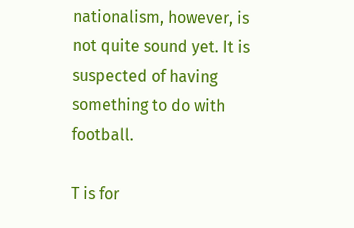nationalism, however, is not quite sound yet. It is suspected of having something to do with football.

T is for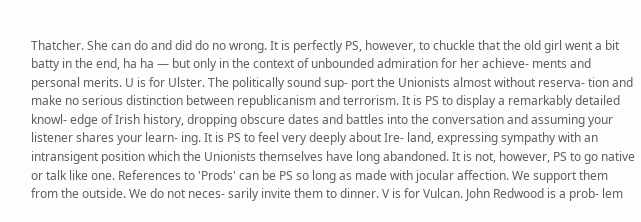Thatcher. She can do and did do no wrong. It is perfectly PS, however, to chuckle that the old girl went a bit batty in the end, ha ha — but only in the context of unbounded admiration for her achieve- ments and personal merits. U is for Ulster. The politically sound sup- port the Unionists almost without reserva- tion and make no serious distinction between republicanism and terrorism. It is PS to display a remarkably detailed knowl- edge of Irish history, dropping obscure dates and battles into the conversation and assuming your listener shares your learn- ing. It is PS to feel very deeply about Ire- land, expressing sympathy with an intransigent position which the Unionists themselves have long abandoned. It is not, however, PS to go native or talk like one. References to 'Prods' can be PS so long as made with jocular affection. We support them from the outside. We do not neces- sarily invite them to dinner. V is for Vulcan. John Redwood is a prob- lem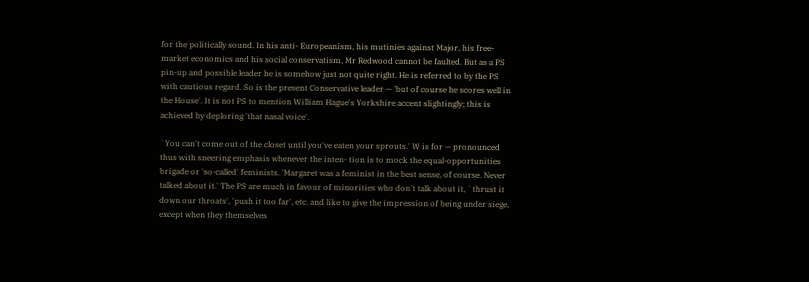for the politically sound. In his anti- Europeanism, his mutinies against Major, his free-market economics and his social conservatism, Mr Redwood cannot be faulted. But as a PS pin-up and possible leader he is somehow just not quite right. He is referred to by the PS with cautious regard. So is the present Conservative leader — 'but of course he scores well in the House'. It is not PS to mention William Hague's Yorkshire accent slightingly; this is achieved by deploring 'that nasal voice'.

`You can't come out of the closet until you've eaten your sprouts.' W is for — pronounced thus with sneering emphasis whenever the inten- tion is to mock the equal-opportunities brigade or 'so-called' feminists. 'Margaret was a feminist in the best sense, of course. Never talked about it.' The PS are much in favour of minorities who don't talk about it, `thrust it down our throats', 'push it too far', etc. and like to give the impression of being under siege, except when they themselves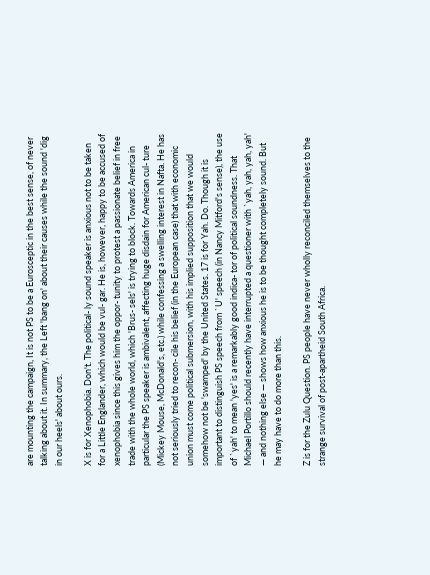are mounting the campaign, It is not PS to be a Eurosceptic in the best sense, of never talking about it. In summary, the Left 'bang on' about their causes while the sound 'dig in our heels' about ours.

X is for Xenophobia. Don't. The political- ly sound speaker is anxious not to be taken for a Little Englander, which would be vul- gar. He is, however, happy to be accused of xenophobia since this gives him the oppor- tunity to protest a passionate belief in free trade with the whole world, which 'Brus- sels' is trying to block. Towards America in particular the PS speaker is ambivalent, affecting huge disdain for American cul- ture (Mickey Mouse, McDonald's, etc.) while confessing a swelling interest in Nafta. He has not seriously tried to recon- cile his belief (in the European case) that with economic union must come political submersion, with his implied supposition that we would somehow not be 'swamped' by the United States. 17 is for Yah. Do. Though it is important to distinguish PS speech from `U' speech (in Nancy Mitford's sense), the use of `yah' to mean 'yes' is a remarkably good indica- tor of political soundness. That Michael Portillo should recently have interrupted a questioner with `yah, yah, yah, yah' — and nothing else — shows how anxious he is to be thought completely sound. But he may have to do more than this.

Z is for the Zulu Question. PS people have never wholly reconciled themselves to the strange survival of post-apartheid South Africa.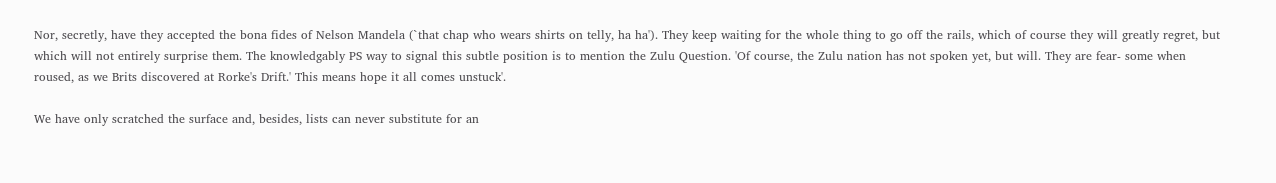Nor, secretly, have they accepted the bona fides of Nelson Mandela (`that chap who wears shirts on telly, ha ha'). They keep waiting for the whole thing to go off the rails, which of course they will greatly regret, but which will not entirely surprise them. The knowledgably PS way to signal this subtle position is to mention the Zulu Question. 'Of course, the Zulu nation has not spoken yet, but will. They are fear- some when roused, as we Brits discovered at Rorke's Drift.' This means hope it all comes unstuck'.

We have only scratched the surface and, besides, lists can never substitute for an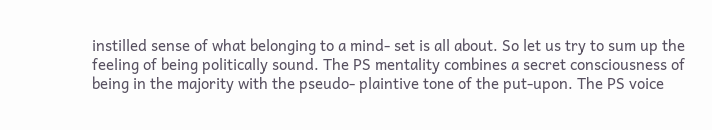instilled sense of what belonging to a mind- set is all about. So let us try to sum up the feeling of being politically sound. The PS mentality combines a secret consciousness of being in the majority with the pseudo- plaintive tone of the put-upon. The PS voice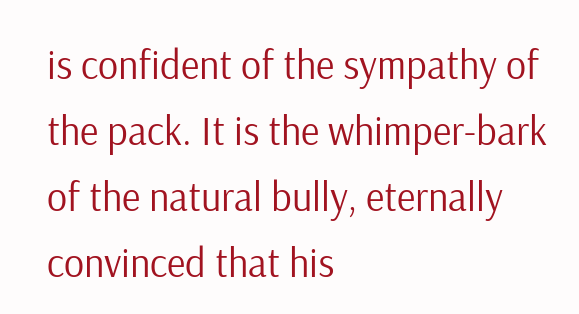is confident of the sympathy of the pack. It is the whimper-bark of the natural bully, eternally convinced that his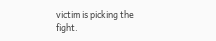victim is picking the fight.